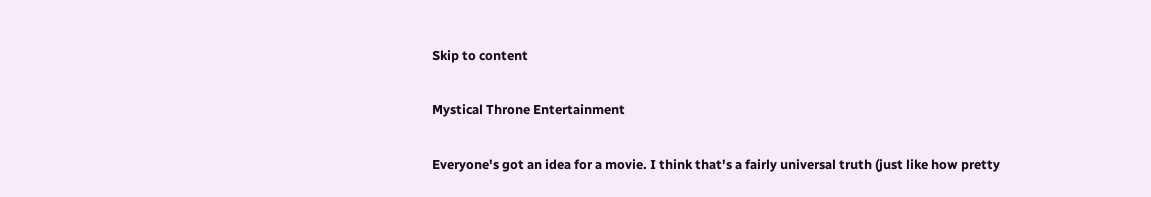Skip to content

Mystical Throne Entertainment

Everyone's got an idea for a movie. I think that's a fairly universal truth (just like how pretty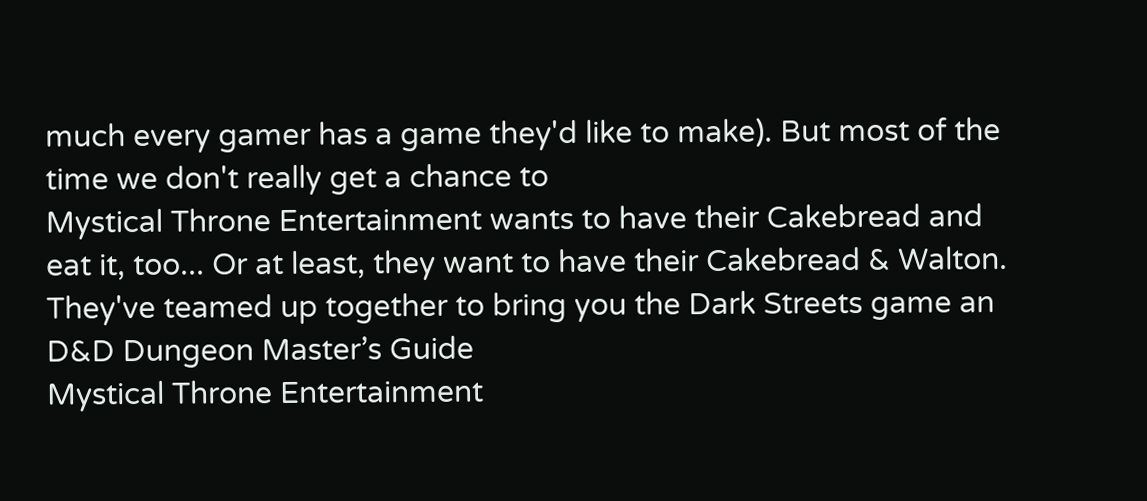much every gamer has a game they'd like to make). But most of the time we don't really get a chance to
Mystical Throne Entertainment wants to have their Cakebread and eat it, too... Or at least, they want to have their Cakebread & Walton. They've teamed up together to bring you the Dark Streets game an
D&D Dungeon Master’s Guide
Mystical Throne Entertainment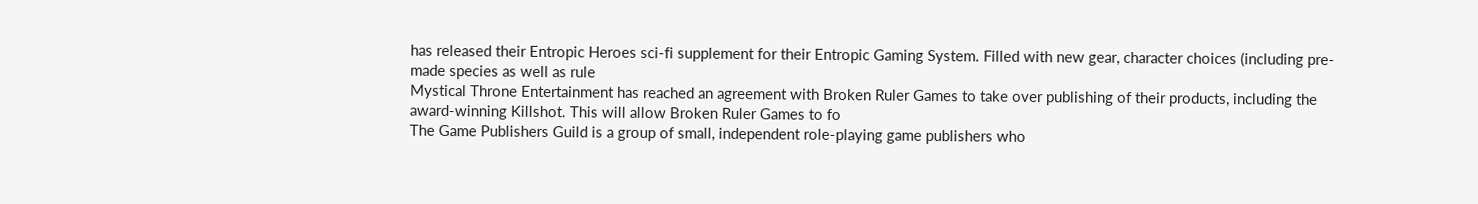has released their Entropic Heroes sci-fi supplement for their Entropic Gaming System. Filled with new gear, character choices (including pre-made species as well as rule
Mystical Throne Entertainment has reached an agreement with Broken Ruler Games to take over publishing of their products, including the award-winning Killshot. This will allow Broken Ruler Games to fo
The Game Publishers Guild is a group of small, independent role-playing game publishers who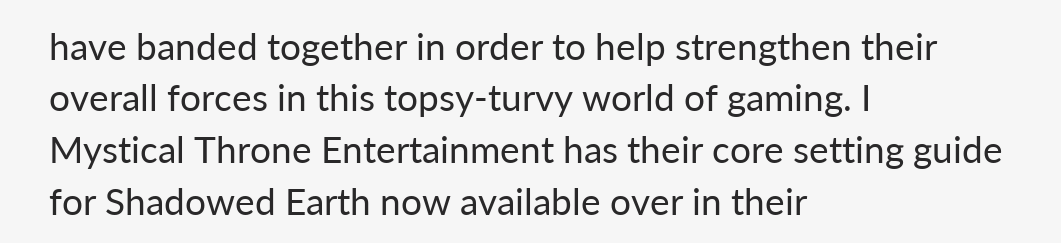have banded together in order to help strengthen their overall forces in this topsy-turvy world of gaming. I
Mystical Throne Entertainment has their core setting guide for Shadowed Earth now available over in their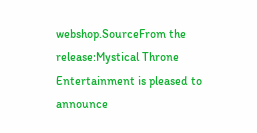webshop.SourceFrom the release:Mystical Throne Entertainment is pleased to announce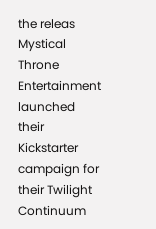the releas
Mystical Throne Entertainment launched their Kickstarter campaign for their Twilight Continuum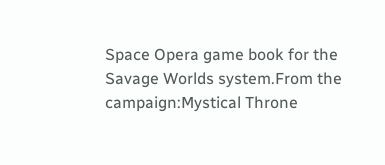Space Opera game book for the Savage Worlds system.From the campaign:Mystical Throne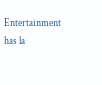Entertainment has la